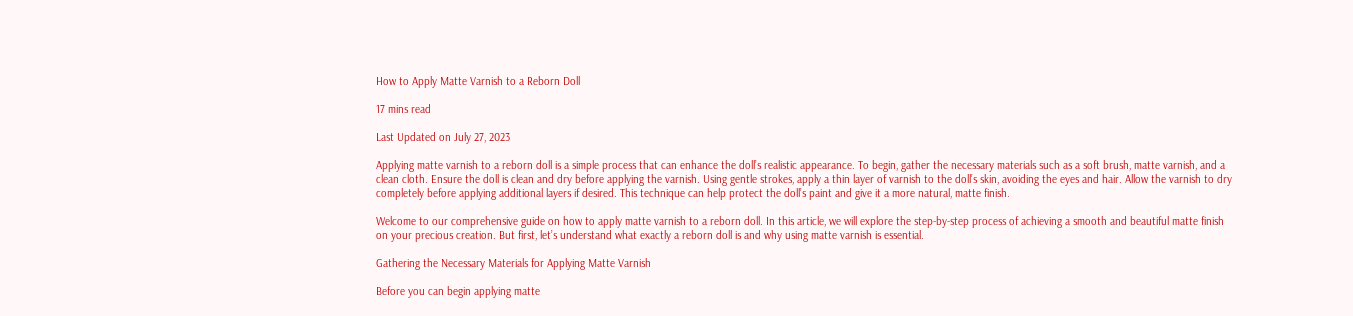How to Apply Matte Varnish to a Reborn Doll

17 mins read

Last Updated on July 27, 2023

Applying matte varnish to a reborn doll is a simple process that can enhance the doll’s realistic appearance. To begin, gather the necessary materials such as a soft brush, matte varnish, and a clean cloth. Ensure the doll is clean and dry before applying the varnish. Using gentle strokes, apply a thin layer of varnish to the doll’s skin, avoiding the eyes and hair. Allow the varnish to dry completely before applying additional layers if desired. This technique can help protect the doll’s paint and give it a more natural, matte finish.

Welcome to our comprehensive guide on how to apply matte varnish to a reborn doll. In this article, we will explore the step-by-step process of achieving a smooth and beautiful matte finish on your precious creation. But first, let’s understand what exactly a reborn doll is and why using matte varnish is essential.

Gathering the Necessary Materials for Applying Matte Varnish

Before you can begin applying matte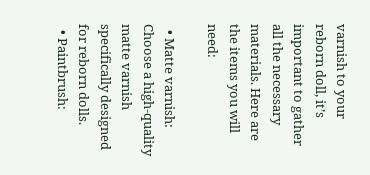varnish to your reborn doll, it’s important to gather all the necessary materials. Here are the items you will need:

  • Matte varnish: Choose a high-quality matte varnish specifically designed for reborn dolls.
  • Paintbrush: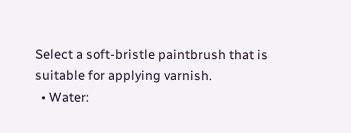Select a soft-bristle paintbrush that is suitable for applying varnish.
  • Water: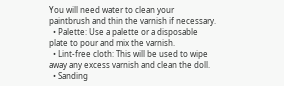You will need water to clean your paintbrush and thin the varnish if necessary.
  • Palette: Use a palette or a disposable plate to pour and mix the varnish.
  • Lint-free cloth: This will be used to wipe away any excess varnish and clean the doll.
  • Sanding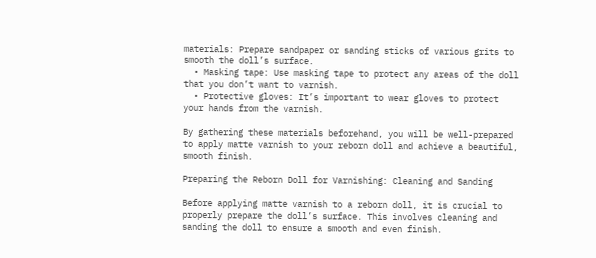materials: Prepare sandpaper or sanding sticks of various grits to smooth the doll’s surface.
  • Masking tape: Use masking tape to protect any areas of the doll that you don’t want to varnish.
  • Protective gloves: It’s important to wear gloves to protect your hands from the varnish.

By gathering these materials beforehand, you will be well-prepared to apply matte varnish to your reborn doll and achieve a beautiful, smooth finish.

Preparing the Reborn Doll for Varnishing: Cleaning and Sanding

Before applying matte varnish to a reborn doll, it is crucial to properly prepare the doll’s surface. This involves cleaning and sanding the doll to ensure a smooth and even finish.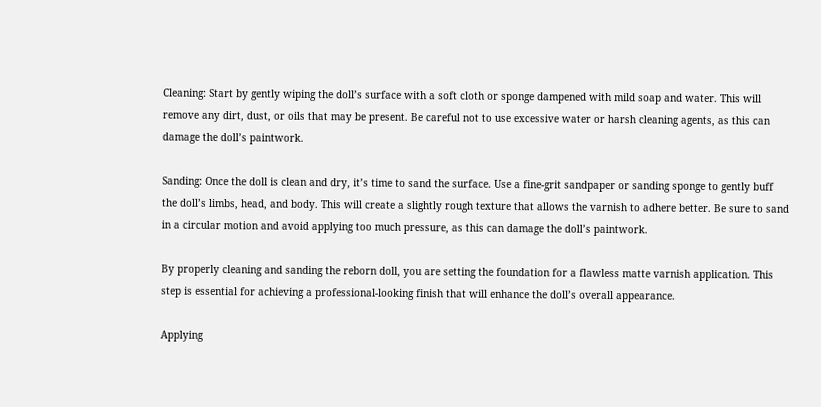Cleaning: Start by gently wiping the doll’s surface with a soft cloth or sponge dampened with mild soap and water. This will remove any dirt, dust, or oils that may be present. Be careful not to use excessive water or harsh cleaning agents, as this can damage the doll’s paintwork.

Sanding: Once the doll is clean and dry, it’s time to sand the surface. Use a fine-grit sandpaper or sanding sponge to gently buff the doll’s limbs, head, and body. This will create a slightly rough texture that allows the varnish to adhere better. Be sure to sand in a circular motion and avoid applying too much pressure, as this can damage the doll’s paintwork.

By properly cleaning and sanding the reborn doll, you are setting the foundation for a flawless matte varnish application. This step is essential for achieving a professional-looking finish that will enhance the doll’s overall appearance.

Applying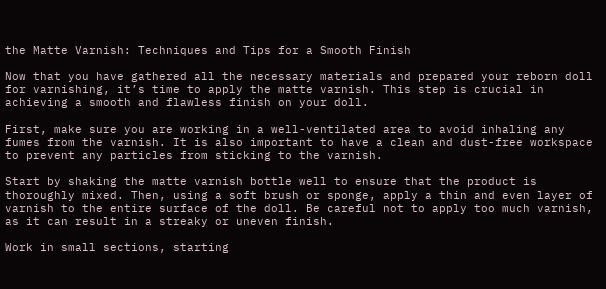the Matte Varnish: Techniques and Tips for a Smooth Finish

Now that you have gathered all the necessary materials and prepared your reborn doll for varnishing, it’s time to apply the matte varnish. This step is crucial in achieving a smooth and flawless finish on your doll.

First, make sure you are working in a well-ventilated area to avoid inhaling any fumes from the varnish. It is also important to have a clean and dust-free workspace to prevent any particles from sticking to the varnish.

Start by shaking the matte varnish bottle well to ensure that the product is thoroughly mixed. Then, using a soft brush or sponge, apply a thin and even layer of varnish to the entire surface of the doll. Be careful not to apply too much varnish, as it can result in a streaky or uneven finish.

Work in small sections, starting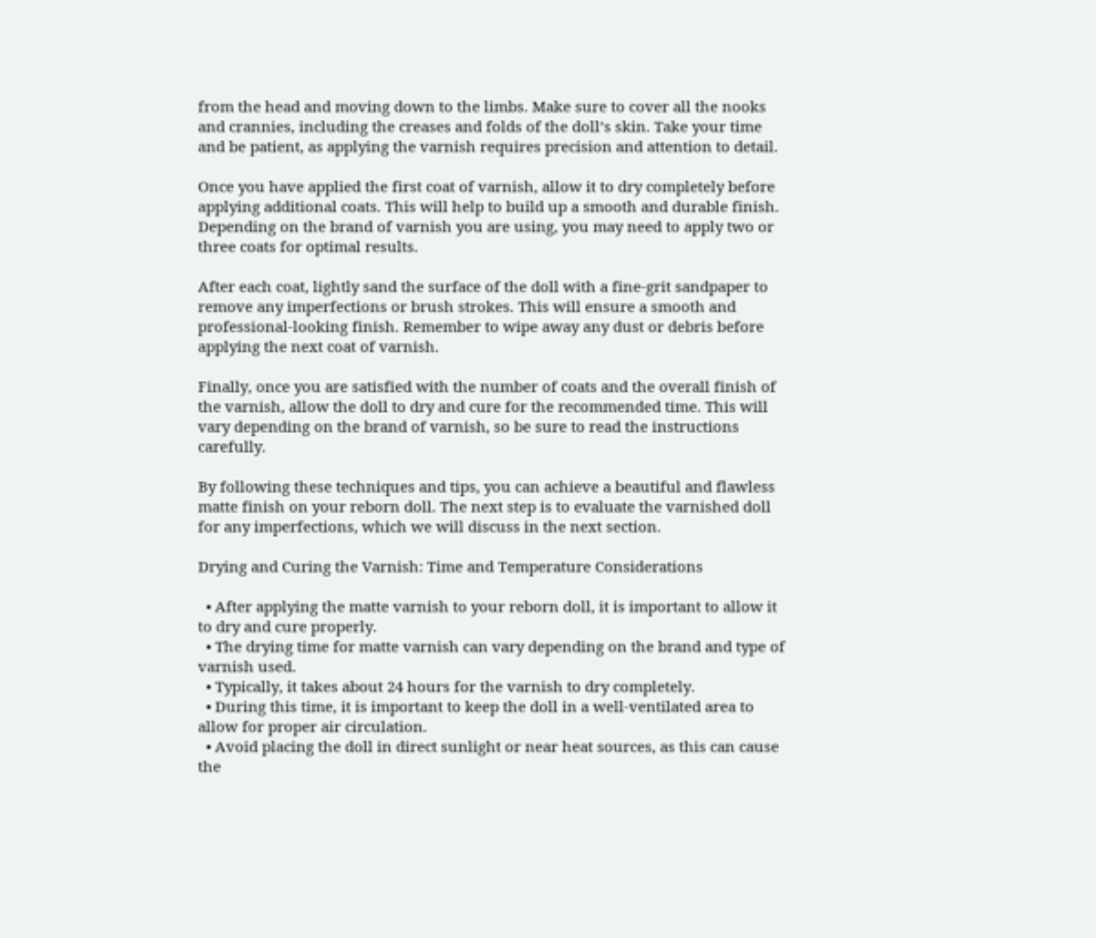from the head and moving down to the limbs. Make sure to cover all the nooks and crannies, including the creases and folds of the doll’s skin. Take your time and be patient, as applying the varnish requires precision and attention to detail.

Once you have applied the first coat of varnish, allow it to dry completely before applying additional coats. This will help to build up a smooth and durable finish. Depending on the brand of varnish you are using, you may need to apply two or three coats for optimal results.

After each coat, lightly sand the surface of the doll with a fine-grit sandpaper to remove any imperfections or brush strokes. This will ensure a smooth and professional-looking finish. Remember to wipe away any dust or debris before applying the next coat of varnish.

Finally, once you are satisfied with the number of coats and the overall finish of the varnish, allow the doll to dry and cure for the recommended time. This will vary depending on the brand of varnish, so be sure to read the instructions carefully.

By following these techniques and tips, you can achieve a beautiful and flawless matte finish on your reborn doll. The next step is to evaluate the varnished doll for any imperfections, which we will discuss in the next section.

Drying and Curing the Varnish: Time and Temperature Considerations

  • After applying the matte varnish to your reborn doll, it is important to allow it to dry and cure properly.
  • The drying time for matte varnish can vary depending on the brand and type of varnish used.
  • Typically, it takes about 24 hours for the varnish to dry completely.
  • During this time, it is important to keep the doll in a well-ventilated area to allow for proper air circulation.
  • Avoid placing the doll in direct sunlight or near heat sources, as this can cause the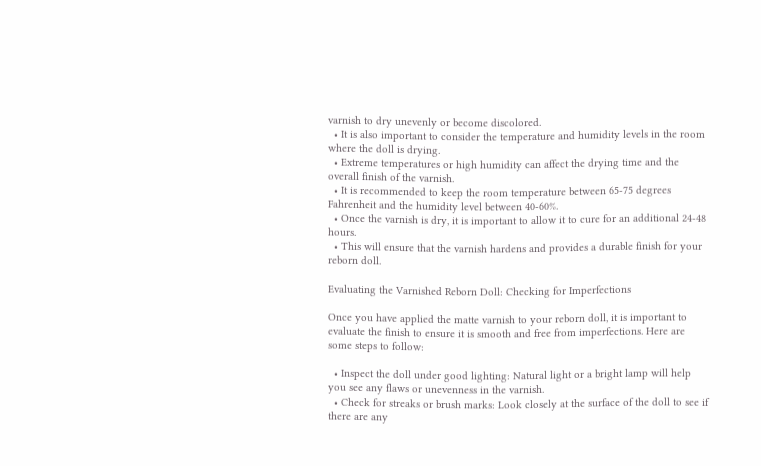varnish to dry unevenly or become discolored.
  • It is also important to consider the temperature and humidity levels in the room where the doll is drying.
  • Extreme temperatures or high humidity can affect the drying time and the overall finish of the varnish.
  • It is recommended to keep the room temperature between 65-75 degrees Fahrenheit and the humidity level between 40-60%.
  • Once the varnish is dry, it is important to allow it to cure for an additional 24-48 hours.
  • This will ensure that the varnish hardens and provides a durable finish for your reborn doll.

Evaluating the Varnished Reborn Doll: Checking for Imperfections

Once you have applied the matte varnish to your reborn doll, it is important to evaluate the finish to ensure it is smooth and free from imperfections. Here are some steps to follow:

  • Inspect the doll under good lighting: Natural light or a bright lamp will help you see any flaws or unevenness in the varnish.
  • Check for streaks or brush marks: Look closely at the surface of the doll to see if there are any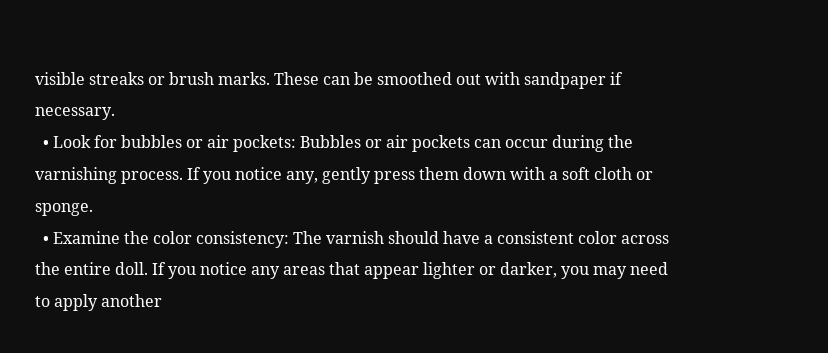visible streaks or brush marks. These can be smoothed out with sandpaper if necessary.
  • Look for bubbles or air pockets: Bubbles or air pockets can occur during the varnishing process. If you notice any, gently press them down with a soft cloth or sponge.
  • Examine the color consistency: The varnish should have a consistent color across the entire doll. If you notice any areas that appear lighter or darker, you may need to apply another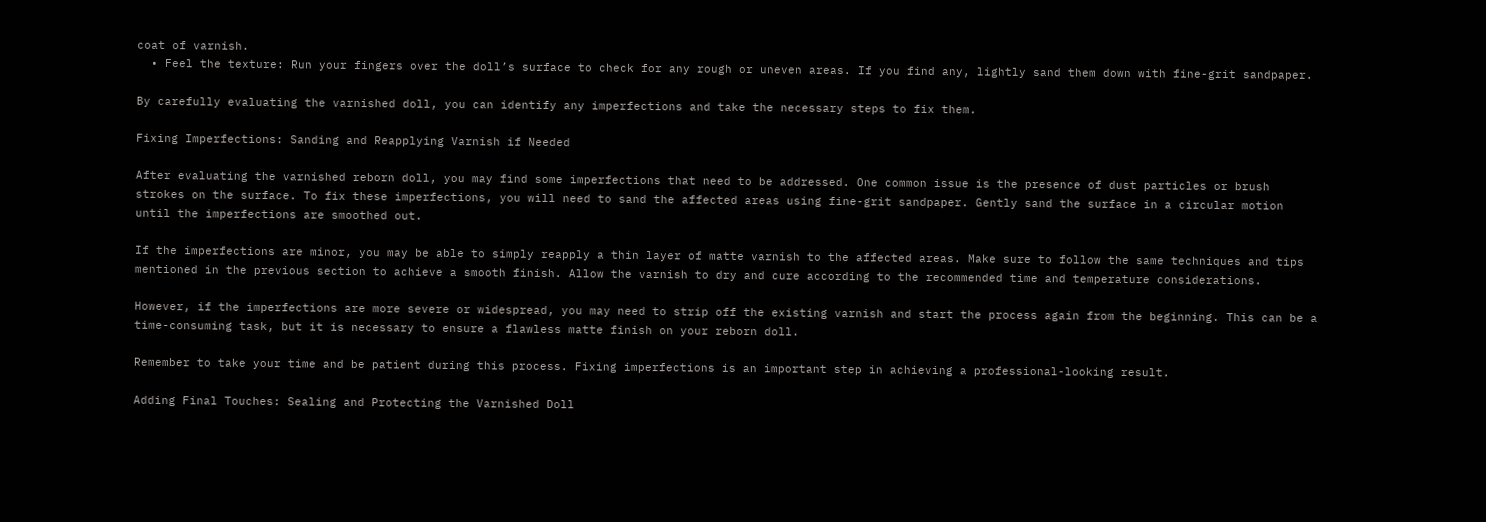coat of varnish.
  • Feel the texture: Run your fingers over the doll’s surface to check for any rough or uneven areas. If you find any, lightly sand them down with fine-grit sandpaper.

By carefully evaluating the varnished doll, you can identify any imperfections and take the necessary steps to fix them.

Fixing Imperfections: Sanding and Reapplying Varnish if Needed

After evaluating the varnished reborn doll, you may find some imperfections that need to be addressed. One common issue is the presence of dust particles or brush strokes on the surface. To fix these imperfections, you will need to sand the affected areas using fine-grit sandpaper. Gently sand the surface in a circular motion until the imperfections are smoothed out.

If the imperfections are minor, you may be able to simply reapply a thin layer of matte varnish to the affected areas. Make sure to follow the same techniques and tips mentioned in the previous section to achieve a smooth finish. Allow the varnish to dry and cure according to the recommended time and temperature considerations.

However, if the imperfections are more severe or widespread, you may need to strip off the existing varnish and start the process again from the beginning. This can be a time-consuming task, but it is necessary to ensure a flawless matte finish on your reborn doll.

Remember to take your time and be patient during this process. Fixing imperfections is an important step in achieving a professional-looking result.

Adding Final Touches: Sealing and Protecting the Varnished Doll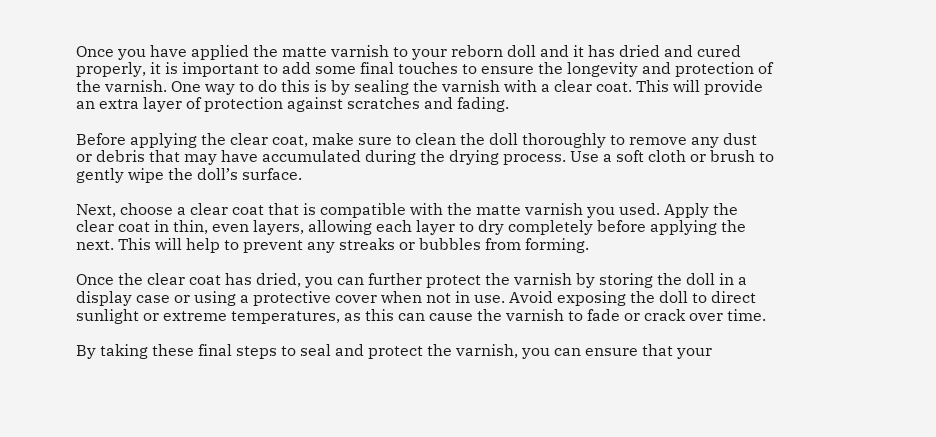Once you have applied the matte varnish to your reborn doll and it has dried and cured properly, it is important to add some final touches to ensure the longevity and protection of the varnish. One way to do this is by sealing the varnish with a clear coat. This will provide an extra layer of protection against scratches and fading.

Before applying the clear coat, make sure to clean the doll thoroughly to remove any dust or debris that may have accumulated during the drying process. Use a soft cloth or brush to gently wipe the doll’s surface.

Next, choose a clear coat that is compatible with the matte varnish you used. Apply the clear coat in thin, even layers, allowing each layer to dry completely before applying the next. This will help to prevent any streaks or bubbles from forming.

Once the clear coat has dried, you can further protect the varnish by storing the doll in a display case or using a protective cover when not in use. Avoid exposing the doll to direct sunlight or extreme temperatures, as this can cause the varnish to fade or crack over time.

By taking these final steps to seal and protect the varnish, you can ensure that your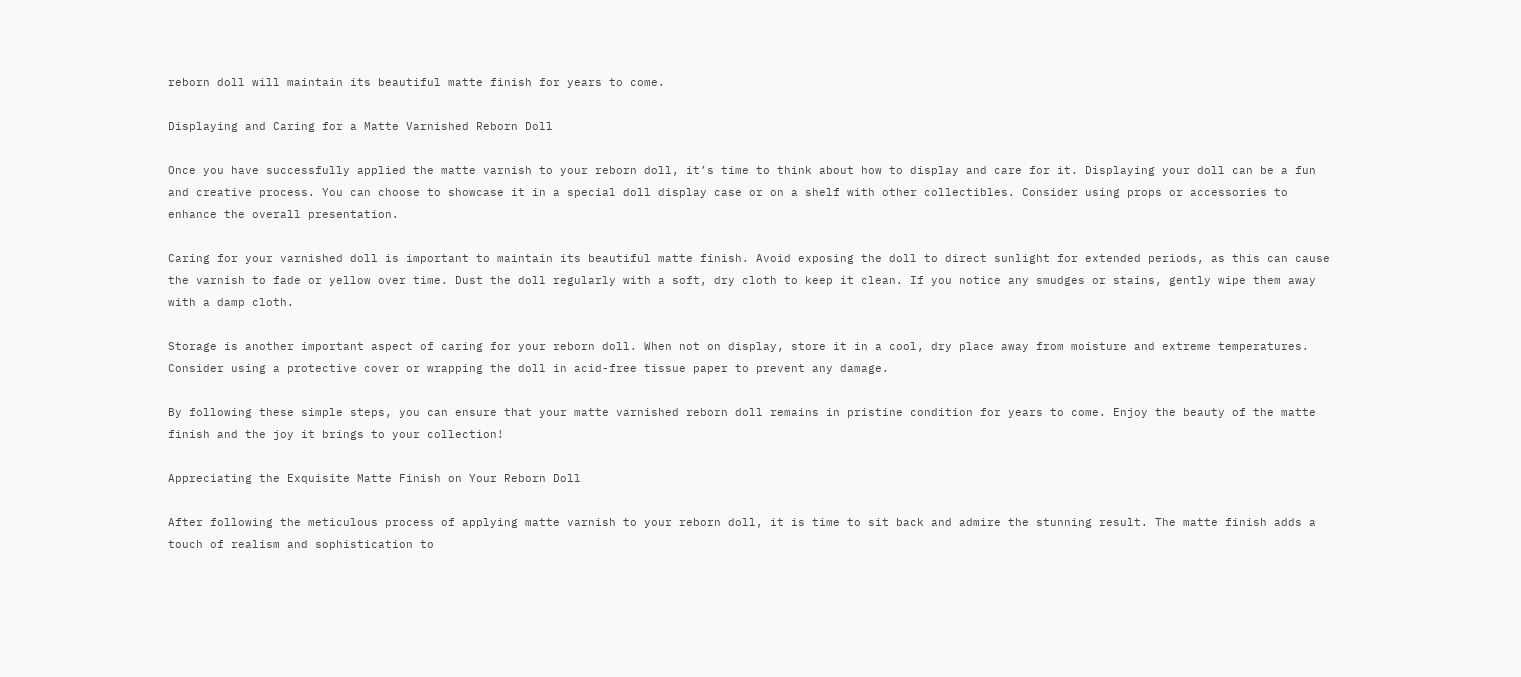reborn doll will maintain its beautiful matte finish for years to come.

Displaying and Caring for a Matte Varnished Reborn Doll

Once you have successfully applied the matte varnish to your reborn doll, it’s time to think about how to display and care for it. Displaying your doll can be a fun and creative process. You can choose to showcase it in a special doll display case or on a shelf with other collectibles. Consider using props or accessories to enhance the overall presentation.

Caring for your varnished doll is important to maintain its beautiful matte finish. Avoid exposing the doll to direct sunlight for extended periods, as this can cause the varnish to fade or yellow over time. Dust the doll regularly with a soft, dry cloth to keep it clean. If you notice any smudges or stains, gently wipe them away with a damp cloth.

Storage is another important aspect of caring for your reborn doll. When not on display, store it in a cool, dry place away from moisture and extreme temperatures. Consider using a protective cover or wrapping the doll in acid-free tissue paper to prevent any damage.

By following these simple steps, you can ensure that your matte varnished reborn doll remains in pristine condition for years to come. Enjoy the beauty of the matte finish and the joy it brings to your collection!

Appreciating the Exquisite Matte Finish on Your Reborn Doll

After following the meticulous process of applying matte varnish to your reborn doll, it is time to sit back and admire the stunning result. The matte finish adds a touch of realism and sophistication to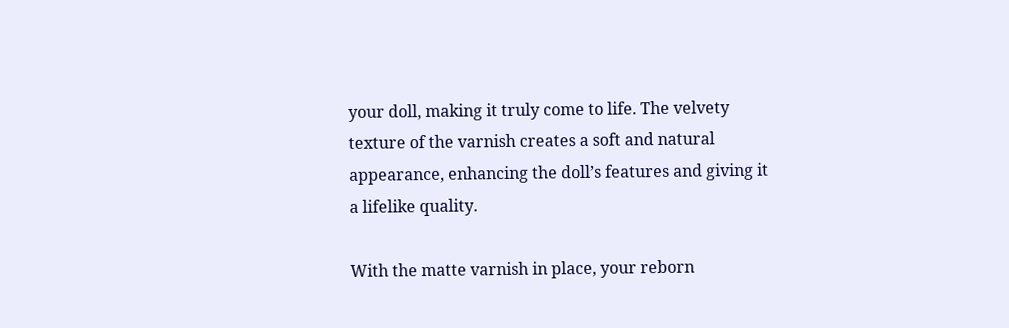your doll, making it truly come to life. The velvety texture of the varnish creates a soft and natural appearance, enhancing the doll’s features and giving it a lifelike quality.

With the matte varnish in place, your reborn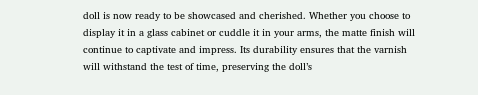doll is now ready to be showcased and cherished. Whether you choose to display it in a glass cabinet or cuddle it in your arms, the matte finish will continue to captivate and impress. Its durability ensures that the varnish will withstand the test of time, preserving the doll’s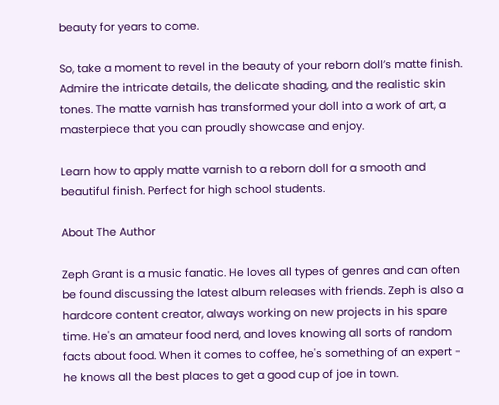beauty for years to come.

So, take a moment to revel in the beauty of your reborn doll’s matte finish. Admire the intricate details, the delicate shading, and the realistic skin tones. The matte varnish has transformed your doll into a work of art, a masterpiece that you can proudly showcase and enjoy.

Learn how to apply matte varnish to a reborn doll for a smooth and beautiful finish. Perfect for high school students.

About The Author

Zeph Grant is a music fanatic. He loves all types of genres and can often be found discussing the latest album releases with friends. Zeph is also a hardcore content creator, always working on new projects in his spare time. He's an amateur food nerd, and loves knowing all sorts of random facts about food. When it comes to coffee, he's something of an expert - he knows all the best places to get a good cup of joe in town.